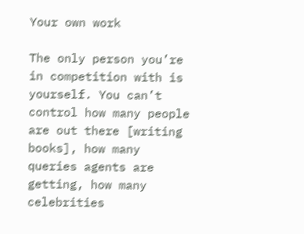Your own work

The only person you’re in competition with is yourself. You can’t control how many people are out there [writing books], how many queries agents are getting, how many celebrities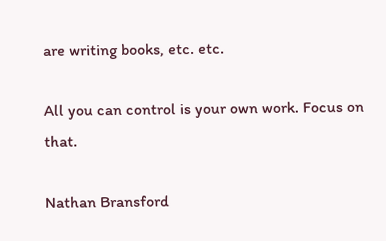are writing books, etc. etc.

All you can control is your own work. Focus on that.

Nathan Bransford